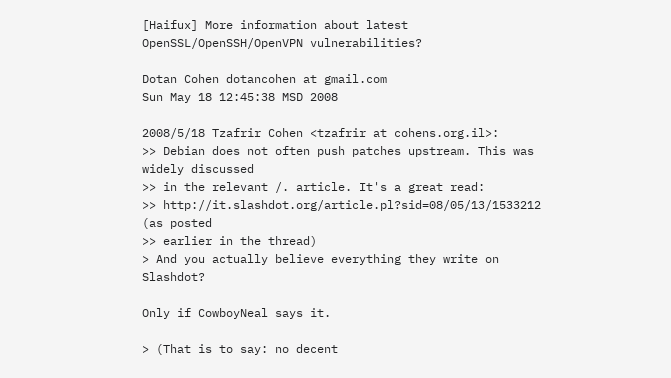[Haifux] More information about latest OpenSSL/OpenSSH/OpenVPN vulnerabilities?

Dotan Cohen dotancohen at gmail.com
Sun May 18 12:45:38 MSD 2008

2008/5/18 Tzafrir Cohen <tzafrir at cohens.org.il>:
>> Debian does not often push patches upstream. This was widely discussed
>> in the relevant /. article. It's a great read:
>> http://it.slashdot.org/article.pl?sid=08/05/13/1533212 (as posted
>> earlier in the thread)
> And you actually believe everything they write on Slashdot?

Only if CowboyNeal says it.

> (That is to say: no decent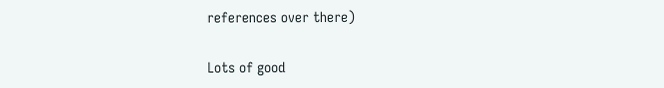references over there)

Lots of good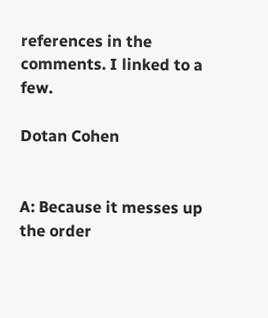references in the comments. I linked to a few.

Dotan Cohen


A: Because it messes up the order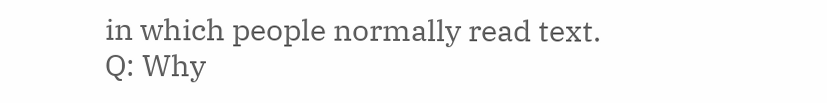in which people normally read text.
Q: Why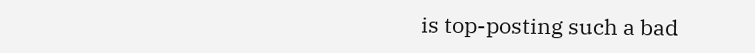is top-posting such a bad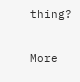thing?

More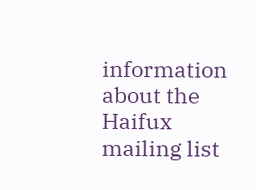information about the Haifux mailing list